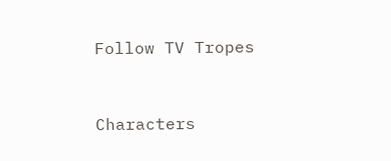Follow TV Tropes


Characters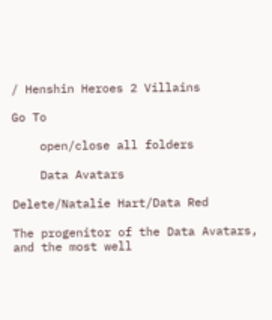/ Henshin Heroes 2 Villains

Go To

    open/close all folders

    Data Avatars

Delete/Natalie Hart/Data Red

The progenitor of the Data Avatars, and the most well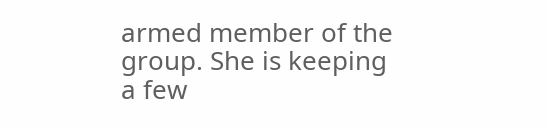armed member of the group. She is keeping a few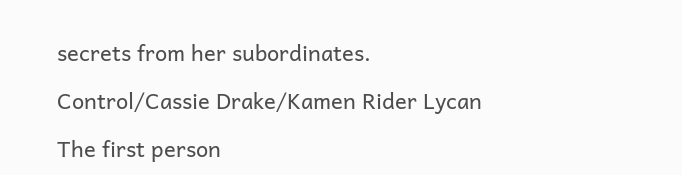secrets from her subordinates.

Control/Cassie Drake/Kamen Rider Lycan

The first person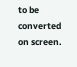to be converted on screen.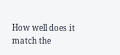How well does it match the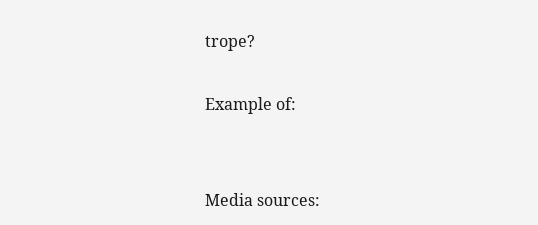trope?

Example of:


Media sources: